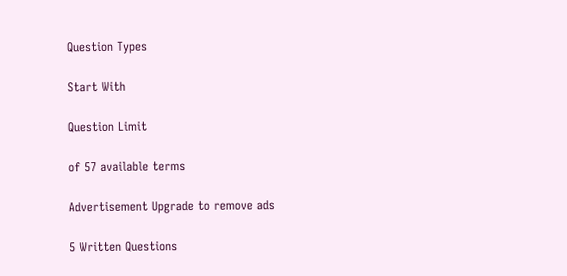Question Types

Start With

Question Limit

of 57 available terms

Advertisement Upgrade to remove ads

5 Written Questions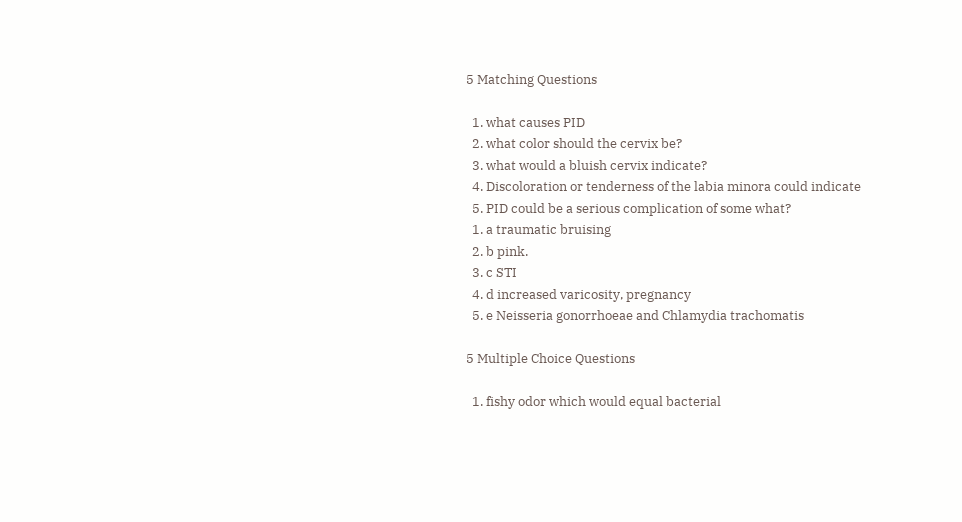5 Matching Questions

  1. what causes PID
  2. what color should the cervix be?
  3. what would a bluish cervix indicate?
  4. Discoloration or tenderness of the labia minora could indicate
  5. PID could be a serious complication of some what?
  1. a traumatic bruising
  2. b pink.
  3. c STI
  4. d increased varicosity, pregnancy
  5. e Neisseria gonorrhoeae and Chlamydia trachomatis

5 Multiple Choice Questions

  1. fishy odor which would equal bacterial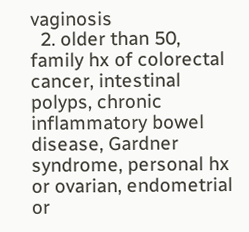vaginosis
  2. older than 50, family hx of colorectal cancer, intestinal polyps, chronic inflammatory bowel disease, Gardner syndrome, personal hx or ovarian, endometrial or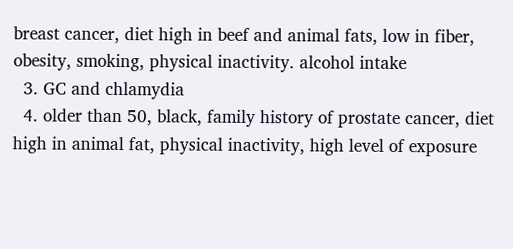breast cancer, diet high in beef and animal fats, low in fiber, obesity, smoking, physical inactivity. alcohol intake
  3. GC and chlamydia
  4. older than 50, black, family history of prostate cancer, diet high in animal fat, physical inactivity, high level of exposure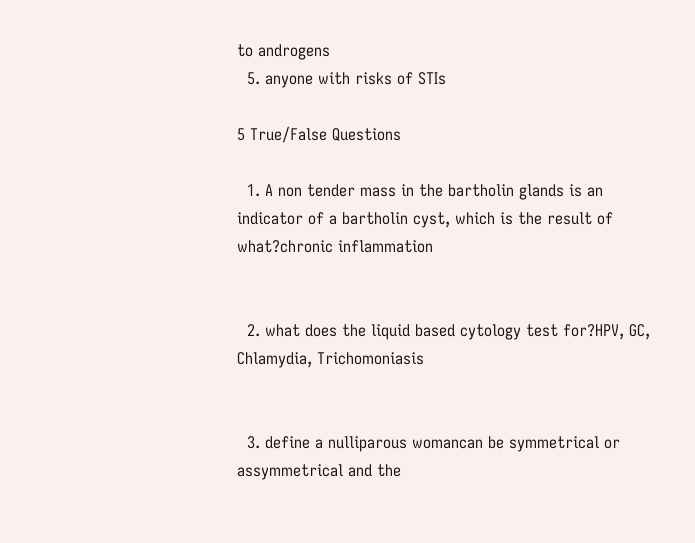to androgens
  5. anyone with risks of STIs

5 True/False Questions

  1. A non tender mass in the bartholin glands is an indicator of a bartholin cyst, which is the result of what?chronic inflammation


  2. what does the liquid based cytology test for?HPV, GC, Chlamydia, Trichomoniasis


  3. define a nulliparous womancan be symmetrical or assymmetrical and the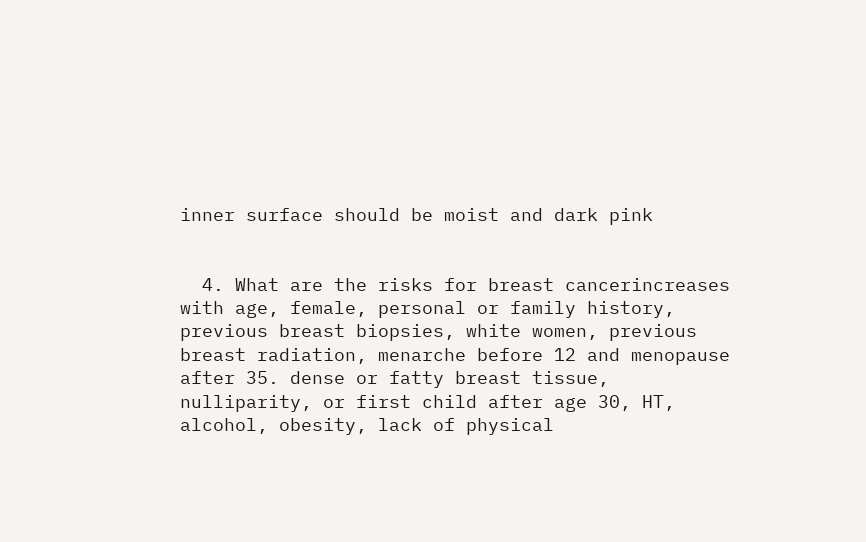inner surface should be moist and dark pink


  4. What are the risks for breast cancerincreases with age, female, personal or family history, previous breast biopsies, white women, previous breast radiation, menarche before 12 and menopause after 35. dense or fatty breast tissue, nulliparity, or first child after age 30, HT, alcohol, obesity, lack of physical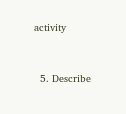activity


  5. Describe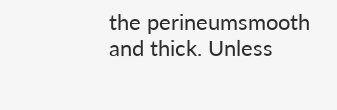the perineumsmooth and thick. Unless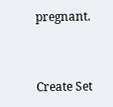pregnant.


Create Set